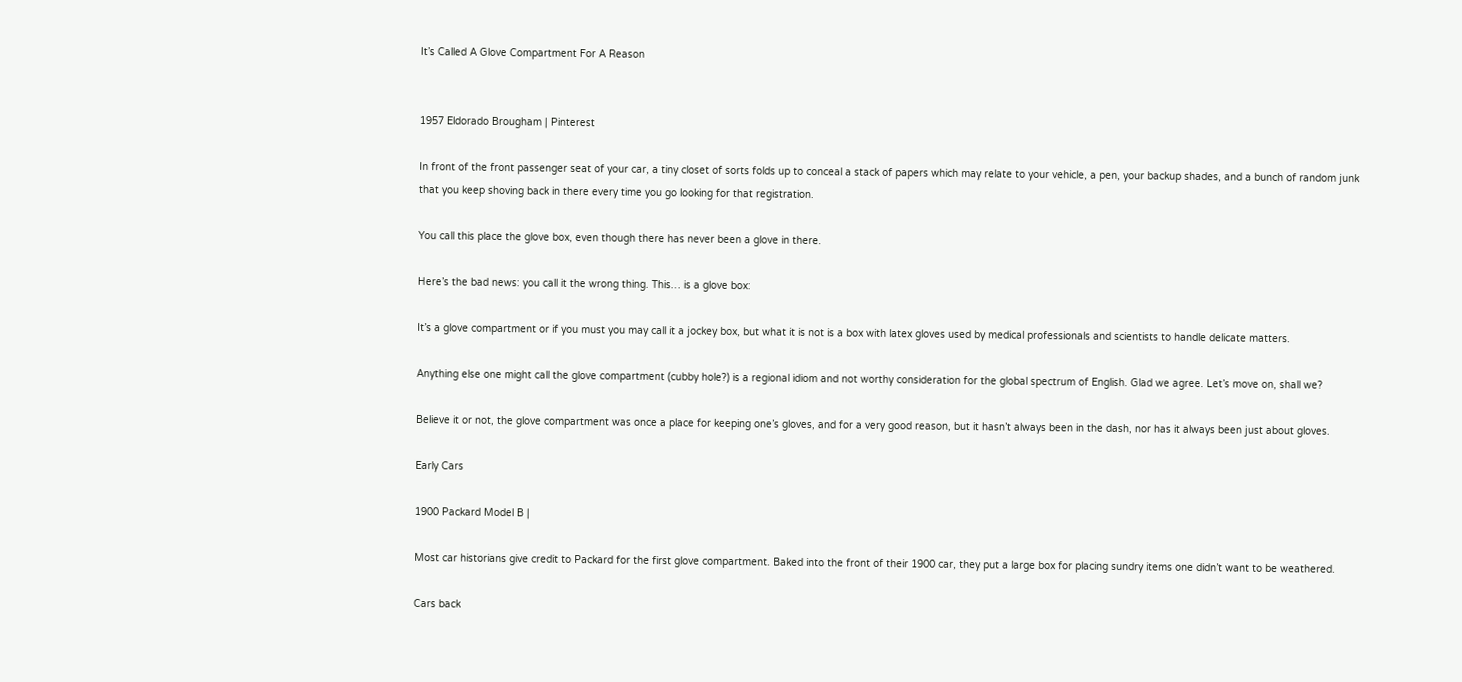It’s Called A Glove Compartment For A Reason


1957 Eldorado Brougham | Pinterest

In front of the front passenger seat of your car, a tiny closet of sorts folds up to conceal a stack of papers which may relate to your vehicle, a pen, your backup shades, and a bunch of random junk that you keep shoving back in there every time you go looking for that registration.

You call this place the glove box, even though there has never been a glove in there.

Here’s the bad news: you call it the wrong thing. This… is a glove box:

It’s a glove compartment or if you must you may call it a jockey box, but what it is not is a box with latex gloves used by medical professionals and scientists to handle delicate matters.

Anything else one might call the glove compartment (cubby hole?) is a regional idiom and not worthy consideration for the global spectrum of English. Glad we agree. Let’s move on, shall we?

Believe it or not, the glove compartment was once a place for keeping one’s gloves, and for a very good reason, but it hasn’t always been in the dash, nor has it always been just about gloves.

Early Cars

1900 Packard Model B |

Most car historians give credit to Packard for the first glove compartment. Baked into the front of their 1900 car, they put a large box for placing sundry items one didn’t want to be weathered.

Cars back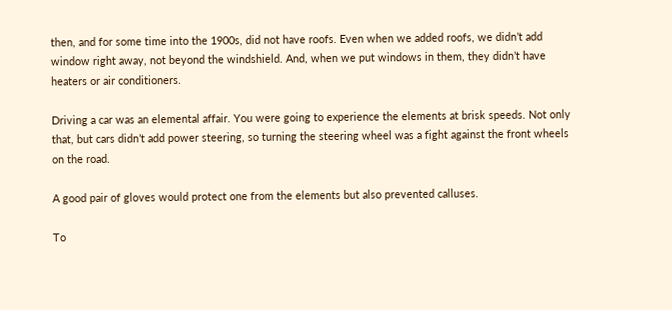then, and for some time into the 1900s, did not have roofs. Even when we added roofs, we didn’t add window right away, not beyond the windshield. And, when we put windows in them, they didn’t have heaters or air conditioners.

Driving a car was an elemental affair. You were going to experience the elements at brisk speeds. Not only that, but cars didn’t add power steering, so turning the steering wheel was a fight against the front wheels on the road.

A good pair of gloves would protect one from the elements but also prevented calluses.

To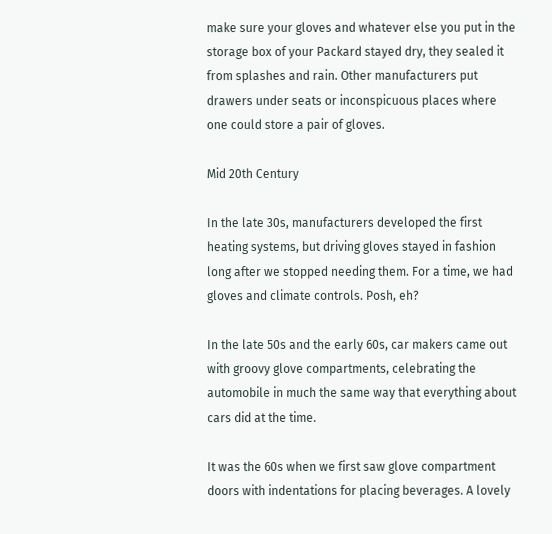make sure your gloves and whatever else you put in the storage box of your Packard stayed dry, they sealed it from splashes and rain. Other manufacturers put drawers under seats or inconspicuous places where one could store a pair of gloves.

Mid 20th Century

In the late 30s, manufacturers developed the first heating systems, but driving gloves stayed in fashion long after we stopped needing them. For a time, we had gloves and climate controls. Posh, eh?

In the late 50s and the early 60s, car makers came out with groovy glove compartments, celebrating the automobile in much the same way that everything about cars did at the time.

It was the 60s when we first saw glove compartment doors with indentations for placing beverages. A lovely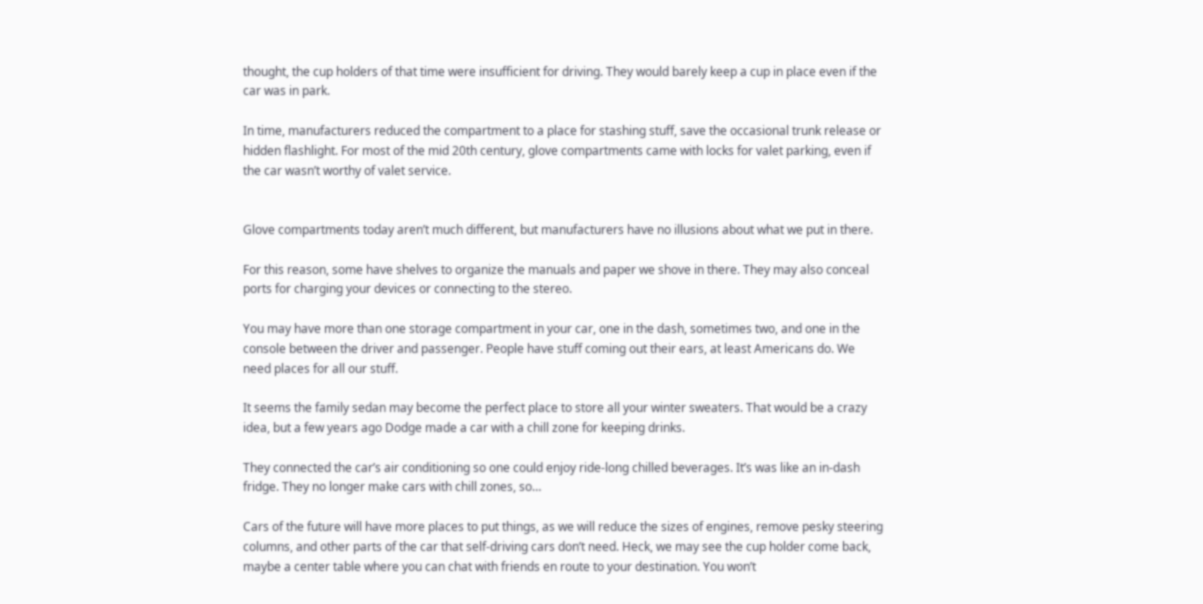thought, the cup holders of that time were insufficient for driving. They would barely keep a cup in place even if the car was in park.

In time, manufacturers reduced the compartment to a place for stashing stuff, save the occasional trunk release or hidden flashlight. For most of the mid 20th century, glove compartments came with locks for valet parking, even if the car wasn’t worthy of valet service.


Glove compartments today aren’t much different, but manufacturers have no illusions about what we put in there.

For this reason, some have shelves to organize the manuals and paper we shove in there. They may also conceal ports for charging your devices or connecting to the stereo.

You may have more than one storage compartment in your car, one in the dash, sometimes two, and one in the console between the driver and passenger. People have stuff coming out their ears, at least Americans do. We need places for all our stuff.

It seems the family sedan may become the perfect place to store all your winter sweaters. That would be a crazy idea, but a few years ago Dodge made a car with a chill zone for keeping drinks.

They connected the car’s air conditioning so one could enjoy ride-long chilled beverages. It’s was like an in-dash fridge. They no longer make cars with chill zones, so…

Cars of the future will have more places to put things, as we will reduce the sizes of engines, remove pesky steering columns, and other parts of the car that self-driving cars don’t need. Heck, we may see the cup holder come back, maybe a center table where you can chat with friends en route to your destination. You won’t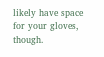likely have space for your gloves, though.